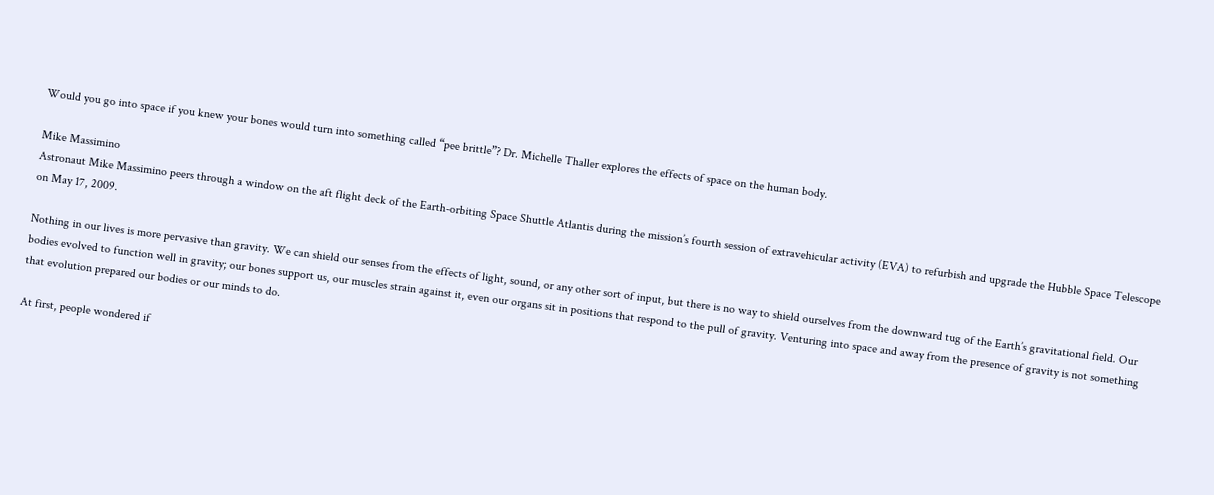Would you go into space if you knew your bones would turn into something called “pee brittle”? Dr. Michelle Thaller explores the effects of space on the human body.

Mike Massimino
Astronaut Mike Massimino peers through a window on the aft flight deck of the Earth-orbiting Space Shuttle Atlantis during the mission’s fourth session of extravehicular activity (EVA) to refurbish and upgrade the Hubble Space Telescope on May 17, 2009.

Nothing in our lives is more pervasive than gravity. We can shield our senses from the effects of light, sound, or any other sort of input, but there is no way to shield ourselves from the downward tug of the Earth’s gravitational field. Our bodies evolved to function well in gravity; our bones support us, our muscles strain against it, even our organs sit in positions that respond to the pull of gravity. Venturing into space and away from the presence of gravity is not something that evolution prepared our bodies or our minds to do.

At first, people wondered if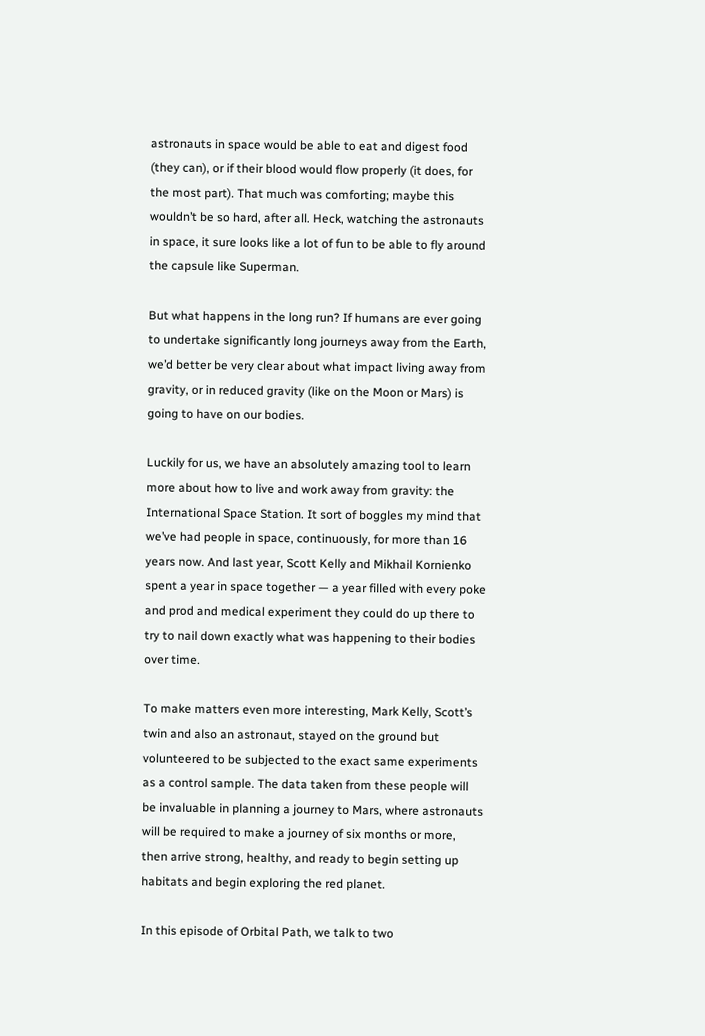astronauts in space would be able to eat and digest food (they can), or if their blood would flow properly (it does, for the most part). That much was comforting; maybe this wouldn’t be so hard, after all. Heck, watching the astronauts in space, it sure looks like a lot of fun to be able to fly around the capsule like Superman.

But what happens in the long run? If humans are ever going to undertake significantly long journeys away from the Earth, we’d better be very clear about what impact living away from gravity, or in reduced gravity (like on the Moon or Mars) is going to have on our bodies.

Luckily for us, we have an absolutely amazing tool to learn more about how to live and work away from gravity: the International Space Station. It sort of boggles my mind that we’ve had people in space, continuously, for more than 16 years now. And last year, Scott Kelly and Mikhail Kornienko spent a year in space together — a year filled with every poke and prod and medical experiment they could do up there to try to nail down exactly what was happening to their bodies over time.

To make matters even more interesting, Mark Kelly, Scott’s twin and also an astronaut, stayed on the ground but volunteered to be subjected to the exact same experiments as a control sample. The data taken from these people will be invaluable in planning a journey to Mars, where astronauts will be required to make a journey of six months or more, then arrive strong, healthy, and ready to begin setting up habitats and begin exploring the red planet.

In this episode of Orbital Path, we talk to two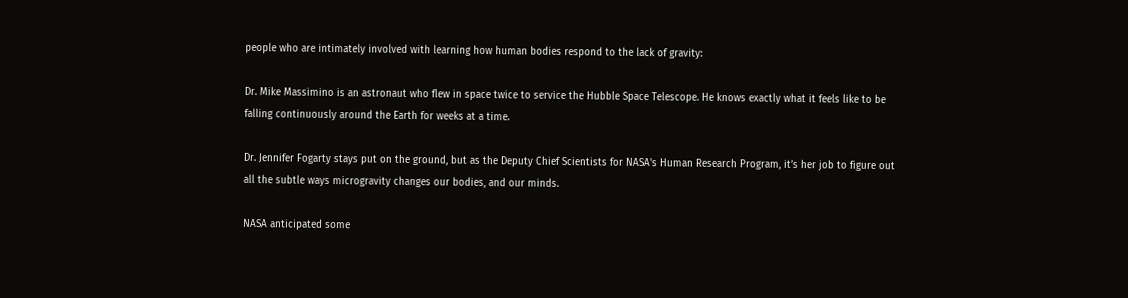people who are intimately involved with learning how human bodies respond to the lack of gravity:

Dr. Mike Massimino is an astronaut who flew in space twice to service the Hubble Space Telescope. He knows exactly what it feels like to be falling continuously around the Earth for weeks at a time.

Dr. Jennifer Fogarty stays put on the ground, but as the Deputy Chief Scientists for NASA's Human Research Program, it’s her job to figure out all the subtle ways microgravity changes our bodies, and our minds.

NASA anticipated some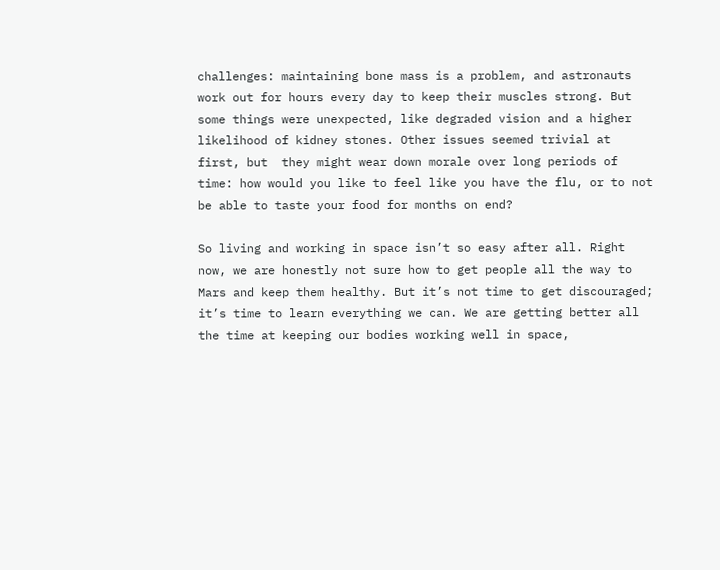challenges: maintaining bone mass is a problem, and astronauts work out for hours every day to keep their muscles strong. But some things were unexpected, like degraded vision and a higher likelihood of kidney stones. Other issues seemed trivial at first, but  they might wear down morale over long periods of time: how would you like to feel like you have the flu, or to not be able to taste your food for months on end?

So living and working in space isn’t so easy after all. Right now, we are honestly not sure how to get people all the way to Mars and keep them healthy. But it’s not time to get discouraged; it’s time to learn everything we can. We are getting better all the time at keeping our bodies working well in space,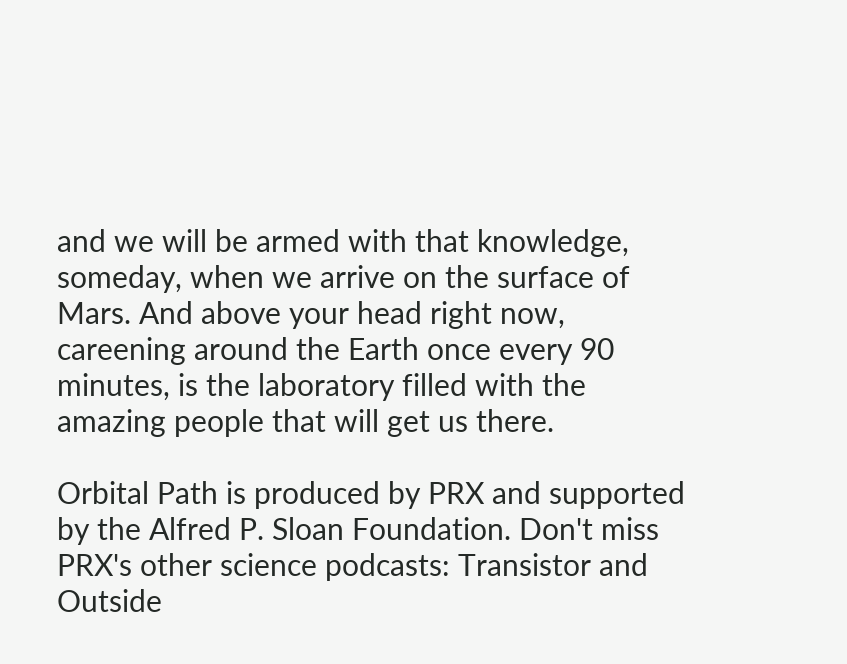and we will be armed with that knowledge, someday, when we arrive on the surface of Mars. And above your head right now, careening around the Earth once every 90 minutes, is the laboratory filled with the amazing people that will get us there.

Orbital Path is produced by PRX and supported by the Alfred P. Sloan Foundation. Don't miss PRX's other science podcasts: Transistor and Outside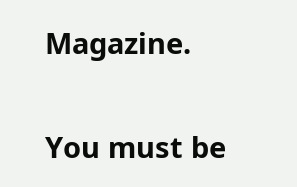Magazine.


You must be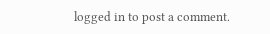logged in to post a comment.